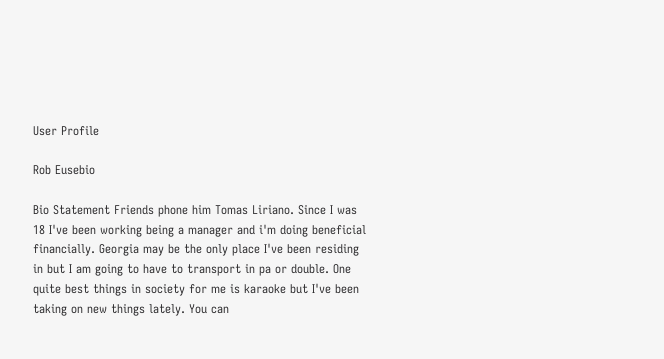User Profile

Rob Eusebio

Bio Statement Friends phone him Tomas Liriano. Since I was 18 I've been working being a manager and i'm doing beneficial financially. Georgia may be the only place I've been residing in but I am going to have to transport in pa or double. One quite best things in society for me is karaoke but I've been taking on new things lately. You can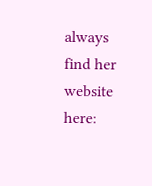always find her website here: